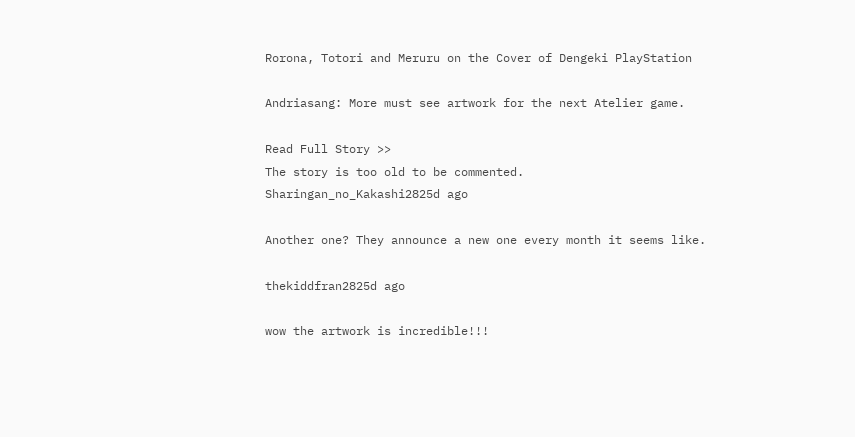Rorona, Totori and Meruru on the Cover of Dengeki PlayStation

Andriasang: More must see artwork for the next Atelier game.

Read Full Story >>
The story is too old to be commented.
Sharingan_no_Kakashi2825d ago

Another one? They announce a new one every month it seems like.

thekiddfran2825d ago

wow the artwork is incredible!!!